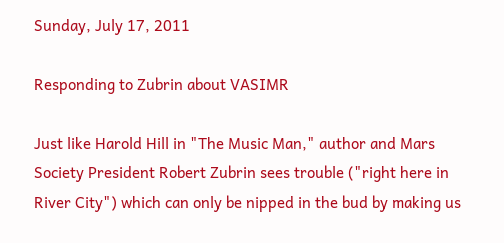Sunday, July 17, 2011

Responding to Zubrin about VASIMR

Just like Harold Hill in "The Music Man," author and Mars Society President Robert Zubrin sees trouble ("right here in River City") which can only be nipped in the bud by making us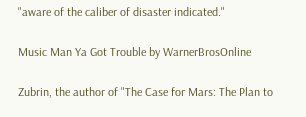"aware of the caliber of disaster indicated."

Music Man Ya Got Trouble by WarnerBrosOnline

Zubrin, the author of "The Case for Mars: The Plan to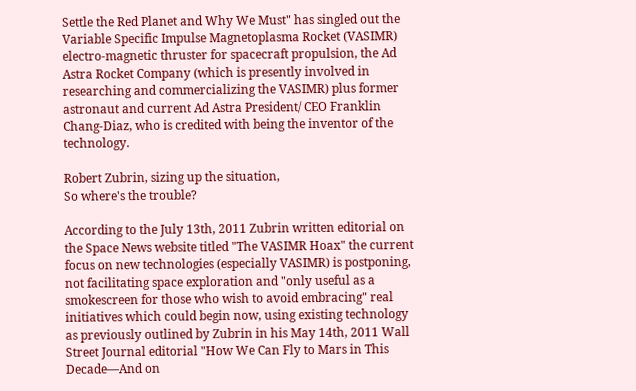Settle the Red Planet and Why We Must" has singled out the Variable Specific Impulse Magnetoplasma Rocket (VASIMR) electro-magnetic thruster for spacecraft propulsion, the Ad Astra Rocket Company (which is presently involved in researching and commercializing the VASIMR) plus former astronaut and current Ad Astra President/ CEO Franklin Chang-Diaz, who is credited with being the inventor of the technology.

Robert Zubrin, sizing up the situation,
So where's the trouble?

According to the July 13th, 2011 Zubrin written editorial on the Space News website titled "The VASIMR Hoax" the current focus on new technologies (especially VASIMR) is postponing, not facilitating space exploration and "only useful as a smokescreen for those who wish to avoid embracing" real initiatives which could begin now, using existing technology as previously outlined by Zubrin in his May 14th, 2011 Wall Street Journal editorial "How We Can Fly to Mars in This Decade—And on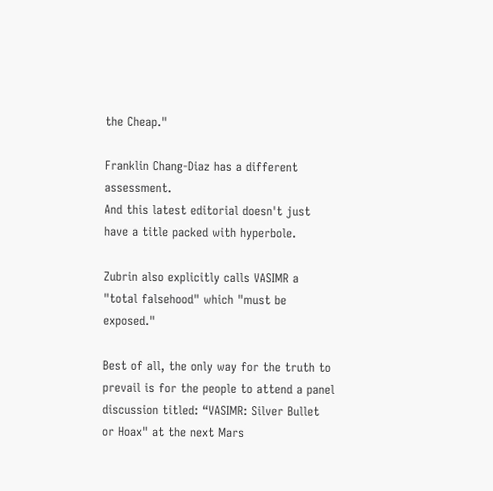the Cheap."

Franklin Chang-Diaz has a different assessment.
And this latest editorial doesn't just have a title packed with hyperbole.

Zubrin also explicitly calls VASIMR a "total falsehood" which "must be exposed."

Best of all, the only way for the truth to prevail is for the people to attend a panel discussion titled: “VASIMR: Silver Bullet or Hoax" at the next Mars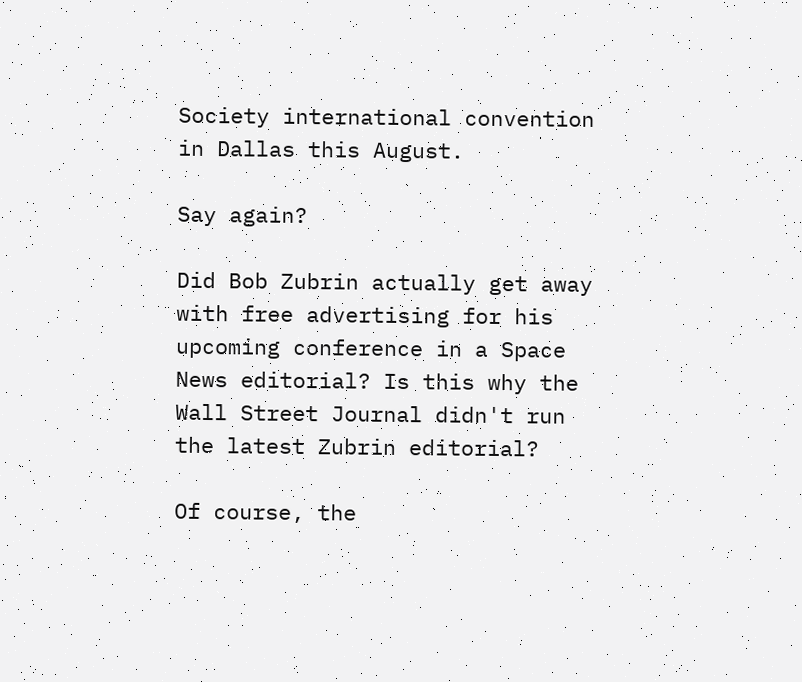Society international convention in Dallas this August.

Say again?

Did Bob Zubrin actually get away with free advertising for his upcoming conference in a Space News editorial? Is this why the Wall Street Journal didn't run the latest Zubrin editorial?

Of course, the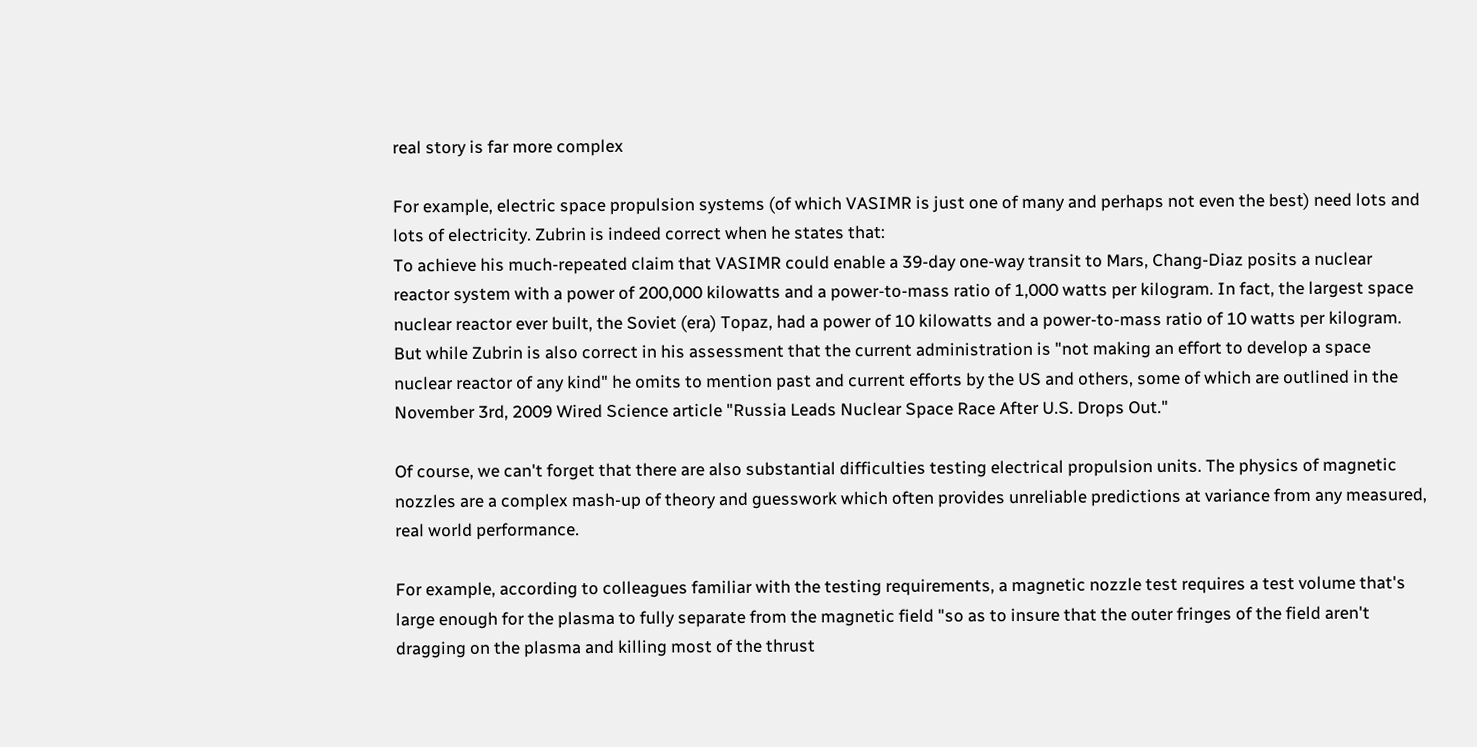real story is far more complex

For example, electric space propulsion systems (of which VASIMR is just one of many and perhaps not even the best) need lots and lots of electricity. Zubrin is indeed correct when he states that:
To achieve his much-repeated claim that VASIMR could enable a 39-day one-way transit to Mars, Chang-Diaz posits a nuclear reactor system with a power of 200,000 kilowatts and a power-to-mass ratio of 1,000 watts per kilogram. In fact, the largest space nuclear reactor ever built, the Soviet (era) Topaz, had a power of 10 kilowatts and a power-to-mass ratio of 10 watts per kilogram.
But while Zubrin is also correct in his assessment that the current administration is "not making an effort to develop a space nuclear reactor of any kind" he omits to mention past and current efforts by the US and others, some of which are outlined in the November 3rd, 2009 Wired Science article "Russia Leads Nuclear Space Race After U.S. Drops Out."

Of course, we can't forget that there are also substantial difficulties testing electrical propulsion units. The physics of magnetic nozzles are a complex mash-up of theory and guesswork which often provides unreliable predictions at variance from any measured, real world performance.

For example, according to colleagues familiar with the testing requirements, a magnetic nozzle test requires a test volume that's large enough for the plasma to fully separate from the magnetic field "so as to insure that the outer fringes of the field aren't dragging on the plasma and killing most of the thrust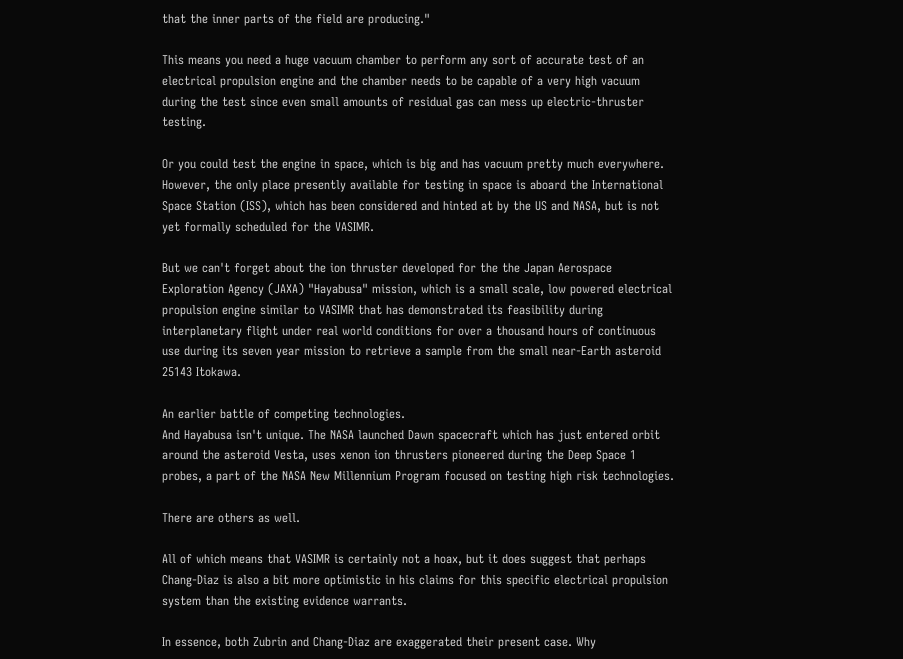that the inner parts of the field are producing."

This means you need a huge vacuum chamber to perform any sort of accurate test of an electrical propulsion engine and the chamber needs to be capable of a very high vacuum during the test since even small amounts of residual gas can mess up electric-thruster testing.

Or you could test the engine in space, which is big and has vacuum pretty much everywhere. However, the only place presently available for testing in space is aboard the International Space Station (ISS), which has been considered and hinted at by the US and NASA, but is not yet formally scheduled for the VASIMR.

But we can't forget about the ion thruster developed for the the Japan Aerospace Exploration Agency (JAXA) "Hayabusa" mission, which is a small scale, low powered electrical propulsion engine similar to VASIMR that has demonstrated its feasibility during interplanetary flight under real world conditions for over a thousand hours of continuous use during its seven year mission to retrieve a sample from the small near-Earth asteroid 25143 Itokawa.

An earlier battle of competing technologies.
And Hayabusa isn't unique. The NASA launched Dawn spacecraft which has just entered orbit around the asteroid Vesta, uses xenon ion thrusters pioneered during the Deep Space 1 probes, a part of the NASA New Millennium Program focused on testing high risk technologies.

There are others as well.

All of which means that VASIMR is certainly not a hoax, but it does suggest that perhaps Chang-Diaz is also a bit more optimistic in his claims for this specific electrical propulsion system than the existing evidence warrants.

In essence, both Zubrin and Chang-Diaz are exaggerated their present case. Why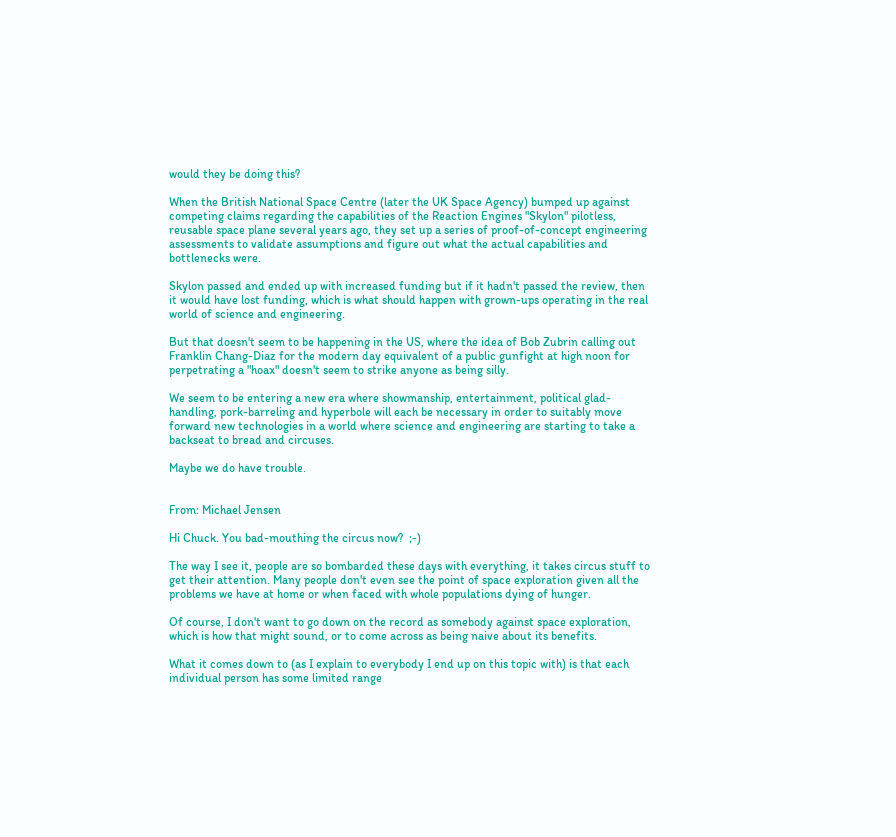would they be doing this?

When the British National Space Centre (later the UK Space Agency) bumped up against competing claims regarding the capabilities of the Reaction Engines "Skylon" pilotless, reusable space plane several years ago, they set up a series of proof-of-concept engineering assessments to validate assumptions and figure out what the actual capabilities and bottlenecks were.

Skylon passed and ended up with increased funding but if it hadn't passed the review, then it would have lost funding, which is what should happen with grown-ups operating in the real world of science and engineering.

But that doesn't seem to be happening in the US, where the idea of Bob Zubrin calling out Franklin Chang-Diaz for the modern day equivalent of a public gunfight at high noon for perpetrating a "hoax" doesn't seem to strike anyone as being silly.

We seem to be entering a new era where showmanship, entertainment, political glad-handling, pork-barreling and hyperbole will each be necessary in order to suitably move forward new technologies in a world where science and engineering are starting to take a backseat to bread and circuses.

Maybe we do have trouble.


From: Michael Jensen

Hi Chuck. You bad-mouthing the circus now?  ;-)

The way I see it, people are so bombarded these days with everything, it takes circus stuff to get their attention. Many people don't even see the point of space exploration given all the problems we have at home or when faced with whole populations dying of hunger.

Of course, I don't want to go down on the record as somebody against space exploration, which is how that might sound, or to come across as being naive about its benefits.

What it comes down to (as I explain to everybody I end up on this topic with) is that each individual person has some limited range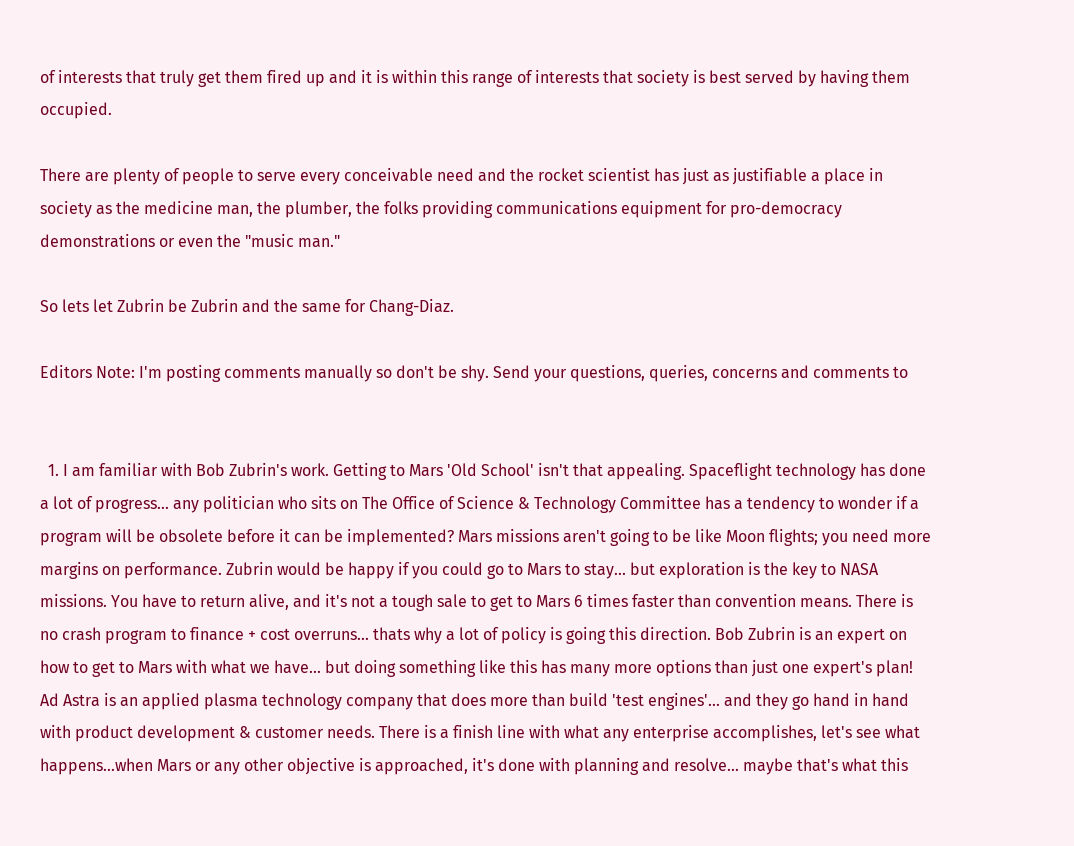of interests that truly get them fired up and it is within this range of interests that society is best served by having them occupied.

There are plenty of people to serve every conceivable need and the rocket scientist has just as justifiable a place in society as the medicine man, the plumber, the folks providing communications equipment for pro-democracy demonstrations or even the "music man."

So lets let Zubrin be Zubrin and the same for Chang-Diaz.

Editors Note: I'm posting comments manually so don't be shy. Send your questions, queries, concerns and comments to


  1. I am familiar with Bob Zubrin's work. Getting to Mars 'Old School' isn't that appealing. Spaceflight technology has done a lot of progress... any politician who sits on The Office of Science & Technology Committee has a tendency to wonder if a program will be obsolete before it can be implemented? Mars missions aren't going to be like Moon flights; you need more margins on performance. Zubrin would be happy if you could go to Mars to stay... but exploration is the key to NASA missions. You have to return alive, and it's not a tough sale to get to Mars 6 times faster than convention means. There is no crash program to finance + cost overruns... thats why a lot of policy is going this direction. Bob Zubrin is an expert on how to get to Mars with what we have... but doing something like this has many more options than just one expert's plan! Ad Astra is an applied plasma technology company that does more than build 'test engines'... and they go hand in hand with product development & customer needs. There is a finish line with what any enterprise accomplishes, let's see what happens...when Mars or any other objective is approached, it's done with planning and resolve... maybe that's what this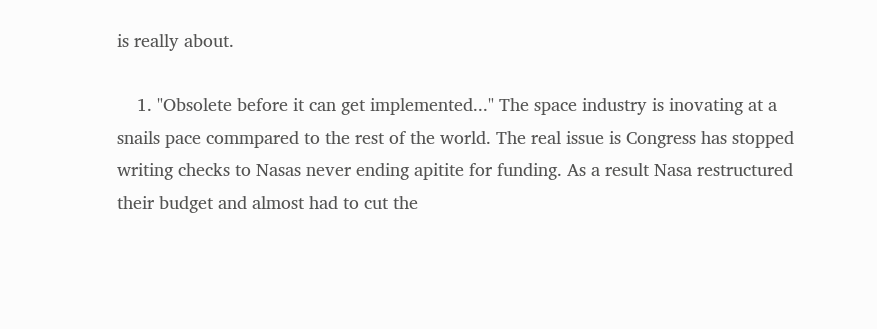is really about.

    1. "Obsolete before it can get implemented..." The space industry is inovating at a snails pace commpared to the rest of the world. The real issue is Congress has stopped writing checks to Nasas never ending apitite for funding. As a result Nasa restructured their budget and almost had to cut the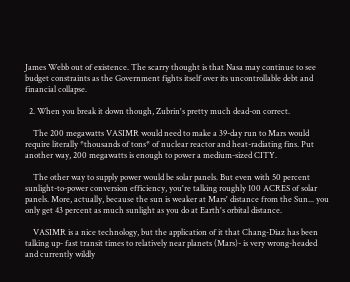James Webb out of existence. The scarry thought is that Nasa may continue to see budget constraints as the Government fights itself over its uncontrollable debt and financial collapse.

  2. When you break it down though, Zubrin's pretty much dead-on correct.

    The 200 megawatts VASIMR would need to make a 39-day run to Mars would require literally *thousands of tons* of nuclear reactor and heat-radiating fins. Put another way, 200 megawatts is enough to power a medium-sized CITY.

    The other way to supply power would be solar panels. But even with 50 percent sunlight-to-power conversion efficiency, you're talking roughly 100 ACRES of solar panels. More, actually, because the sun is weaker at Mars' distance from the Sun... you only get 43 percent as much sunlight as you do at Earth's orbital distance.

    VASIMR is a nice technology, but the application of it that Chang-Diaz has been talking up- fast transit times to relatively near planets (Mars)- is very wrong-headed and currently wildly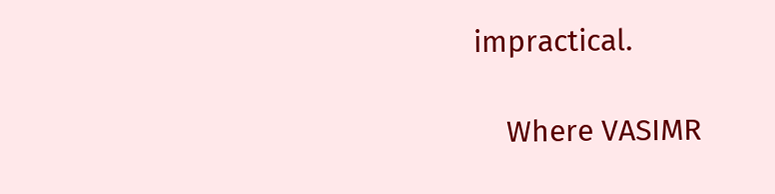impractical.

    Where VASIMR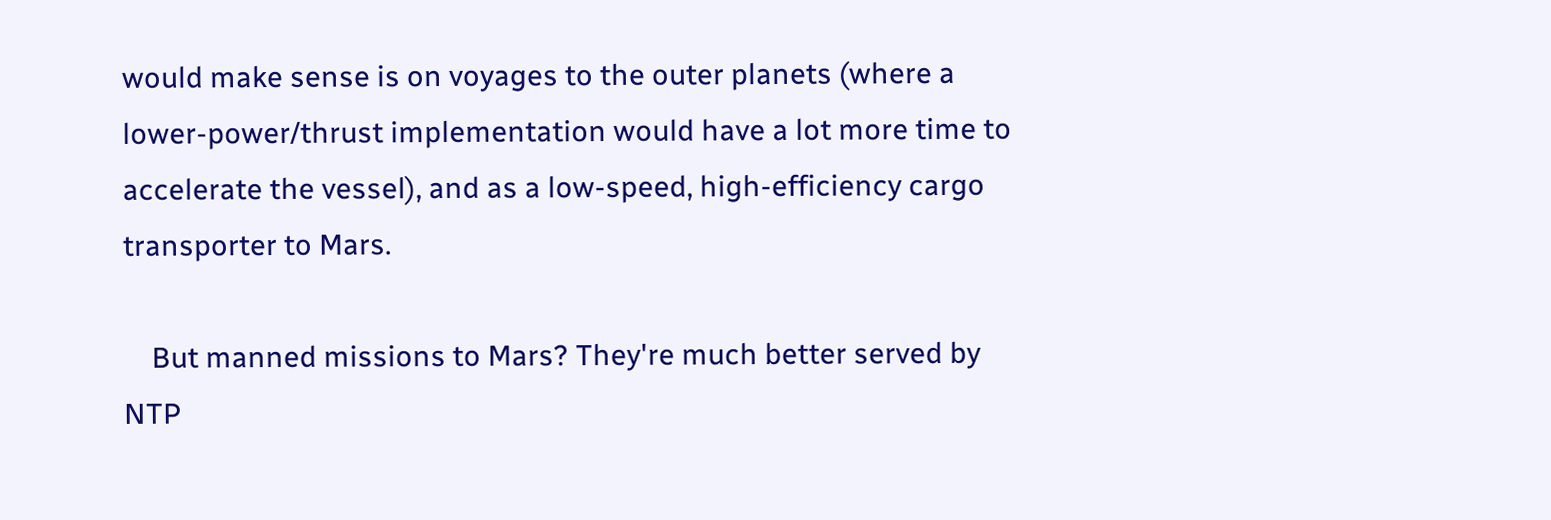would make sense is on voyages to the outer planets (where a lower-power/thrust implementation would have a lot more time to accelerate the vessel), and as a low-speed, high-efficiency cargo transporter to Mars.

    But manned missions to Mars? They're much better served by NTP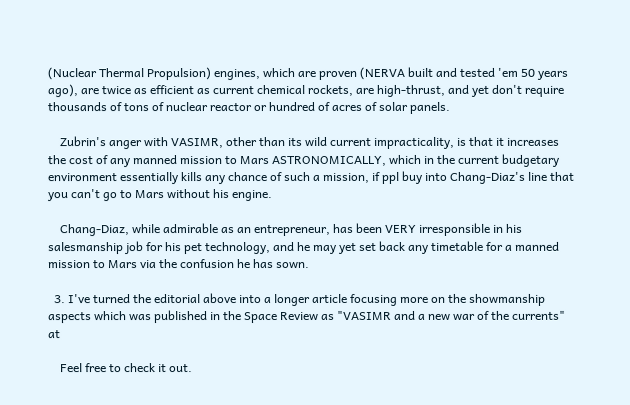(Nuclear Thermal Propulsion) engines, which are proven (NERVA built and tested 'em 50 years ago), are twice as efficient as current chemical rockets, are high-thrust, and yet don't require thousands of tons of nuclear reactor or hundred of acres of solar panels.

    Zubrin's anger with VASIMR, other than its wild current impracticality, is that it increases the cost of any manned mission to Mars ASTRONOMICALLY, which in the current budgetary environment essentially kills any chance of such a mission, if ppl buy into Chang-Diaz's line that you can't go to Mars without his engine.

    Chang-Diaz, while admirable as an entrepreneur, has been VERY irresponsible in his salesmanship job for his pet technology, and he may yet set back any timetable for a manned mission to Mars via the confusion he has sown.

  3. I've turned the editorial above into a longer article focusing more on the showmanship aspects which was published in the Space Review as "VASIMR and a new war of the currents" at

    Feel free to check it out.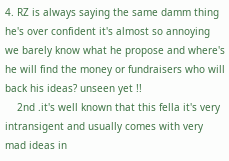4. RZ is always saying the same damm thing he's over confident it's almost so annoying we barely know what he propose and where's he will find the money or fundraisers who will back his ideas? unseen yet !!
    2nd .it's well known that this fella it's very intransigent and usually comes with very mad ideas in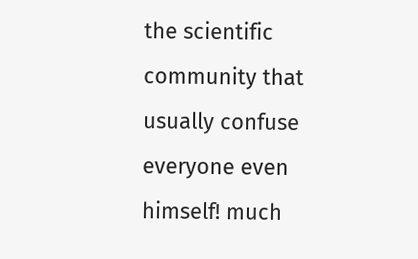the scientific community that usually confuse everyone even himself! much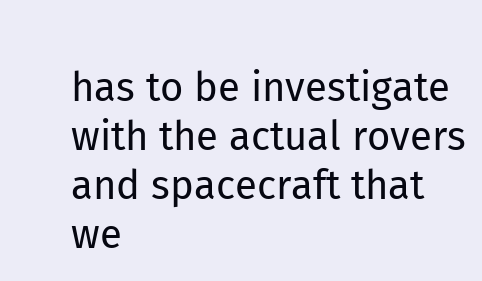has to be investigate with the actual rovers and spacecraft that we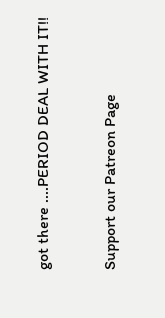got there ....PERIOD DEAL WITH IT!!


Support our Patreon Page